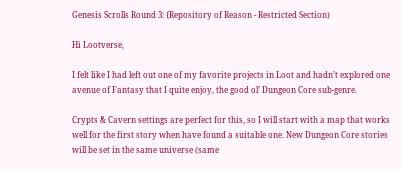Genesis Scrolls Round 3: {Repository of Reason - Restricted Section)

Hi Lootverse,

I felt like I had left out one of my favorite projects in Loot and hadn’t explored one avenue of Fantasy that I quite enjoy, the good ol’ Dungeon Core sub-genre.

Crypts & Cavern settings are perfect for this, so I will start with a map that works well for the first story when have found a suitable one. New Dungeon Core stories will be set in the same universe (same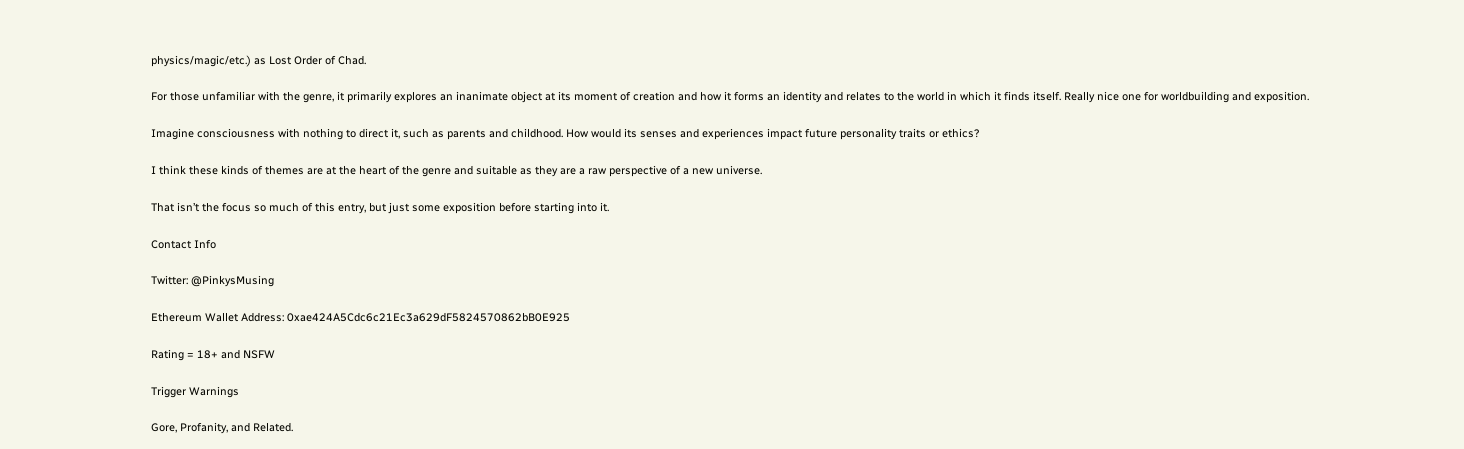physics/magic/etc.) as Lost Order of Chad.

For those unfamiliar with the genre, it primarily explores an inanimate object at its moment of creation and how it forms an identity and relates to the world in which it finds itself. Really nice one for worldbuilding and exposition.

Imagine consciousness with nothing to direct it, such as parents and childhood. How would its senses and experiences impact future personality traits or ethics?

I think these kinds of themes are at the heart of the genre and suitable as they are a raw perspective of a new universe.

That isn’t the focus so much of this entry, but just some exposition before starting into it.

Contact Info

Twitter: @PinkysMusing

Ethereum Wallet Address: 0xae424A5Cdc6c21Ec3a629dF5824570862bB0E925

Rating = 18+ and NSFW

Trigger Warnings

Gore, Profanity, and Related.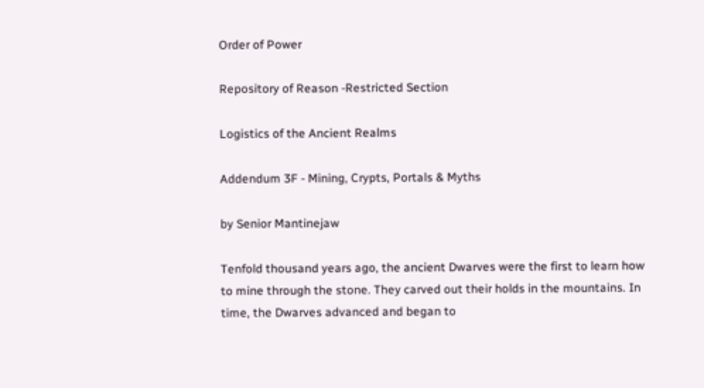Order of Power

Repository of Reason -Restricted Section

Logistics of the Ancient Realms

Addendum 3F - Mining, Crypts, Portals & Myths

by Senior Mantinejaw

Tenfold thousand years ago, the ancient Dwarves were the first to learn how to mine through the stone. They carved out their holds in the mountains. In time, the Dwarves advanced and began to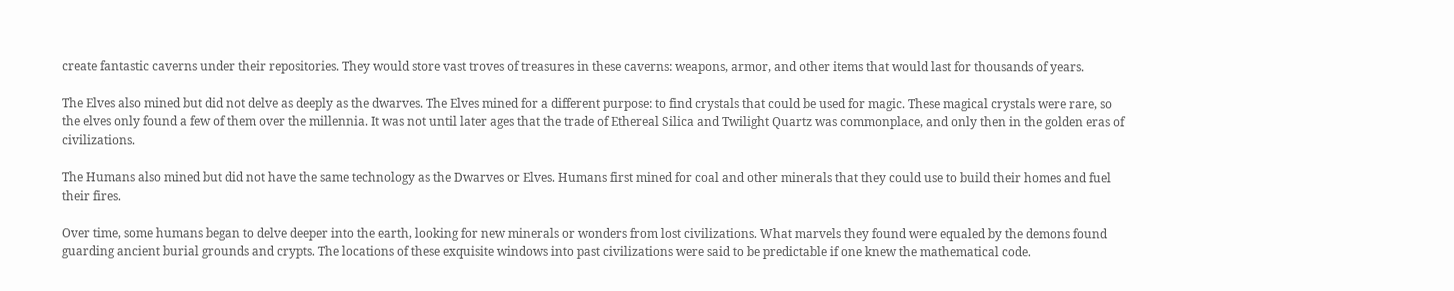create fantastic caverns under their repositories. They would store vast troves of treasures in these caverns: weapons, armor, and other items that would last for thousands of years.

The Elves also mined but did not delve as deeply as the dwarves. The Elves mined for a different purpose: to find crystals that could be used for magic. These magical crystals were rare, so the elves only found a few of them over the millennia. It was not until later ages that the trade of Ethereal Silica and Twilight Quartz was commonplace, and only then in the golden eras of civilizations.

The Humans also mined but did not have the same technology as the Dwarves or Elves. Humans first mined for coal and other minerals that they could use to build their homes and fuel their fires.

Over time, some humans began to delve deeper into the earth, looking for new minerals or wonders from lost civilizations. What marvels they found were equaled by the demons found guarding ancient burial grounds and crypts. The locations of these exquisite windows into past civilizations were said to be predictable if one knew the mathematical code.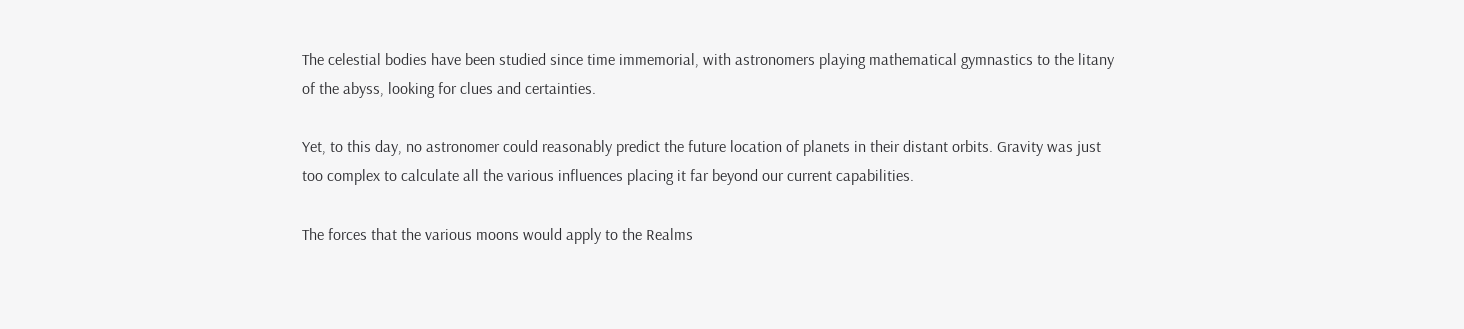The celestial bodies have been studied since time immemorial, with astronomers playing mathematical gymnastics to the litany of the abyss, looking for clues and certainties.

Yet, to this day, no astronomer could reasonably predict the future location of planets in their distant orbits. Gravity was just too complex to calculate all the various influences placing it far beyond our current capabilities.

The forces that the various moons would apply to the Realms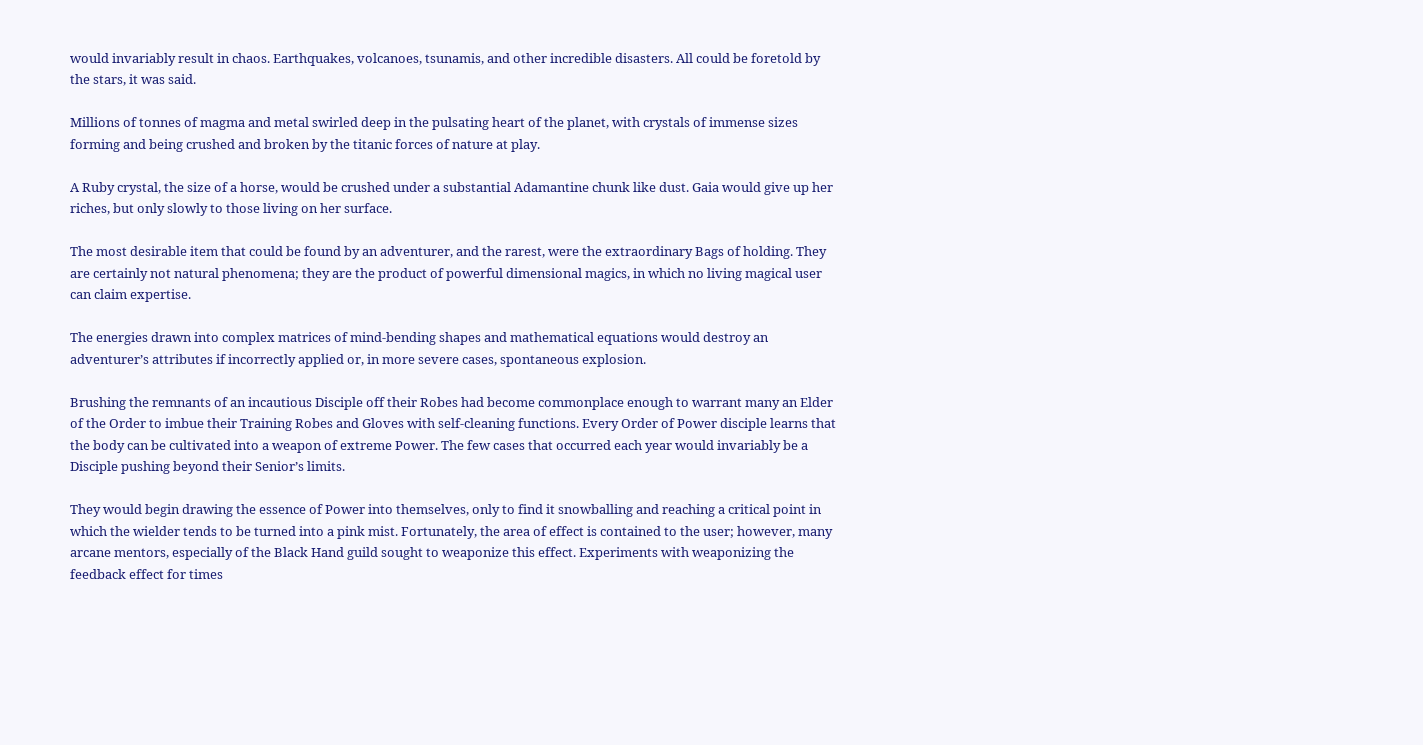would invariably result in chaos. Earthquakes, volcanoes, tsunamis, and other incredible disasters. All could be foretold by the stars, it was said.

Millions of tonnes of magma and metal swirled deep in the pulsating heart of the planet, with crystals of immense sizes forming and being crushed and broken by the titanic forces of nature at play.

A Ruby crystal, the size of a horse, would be crushed under a substantial Adamantine chunk like dust. Gaia would give up her riches, but only slowly to those living on her surface.

The most desirable item that could be found by an adventurer, and the rarest, were the extraordinary Bags of holding. They are certainly not natural phenomena; they are the product of powerful dimensional magics, in which no living magical user can claim expertise.

The energies drawn into complex matrices of mind-bending shapes and mathematical equations would destroy an adventurer’s attributes if incorrectly applied or, in more severe cases, spontaneous explosion.

Brushing the remnants of an incautious Disciple off their Robes had become commonplace enough to warrant many an Elder of the Order to imbue their Training Robes and Gloves with self-cleaning functions. Every Order of Power disciple learns that the body can be cultivated into a weapon of extreme Power. The few cases that occurred each year would invariably be a Disciple pushing beyond their Senior’s limits.

They would begin drawing the essence of Power into themselves, only to find it snowballing and reaching a critical point in which the wielder tends to be turned into a pink mist. Fortunately, the area of effect is contained to the user; however, many arcane mentors, especially of the Black Hand guild sought to weaponize this effect. Experiments with weaponizing the feedback effect for times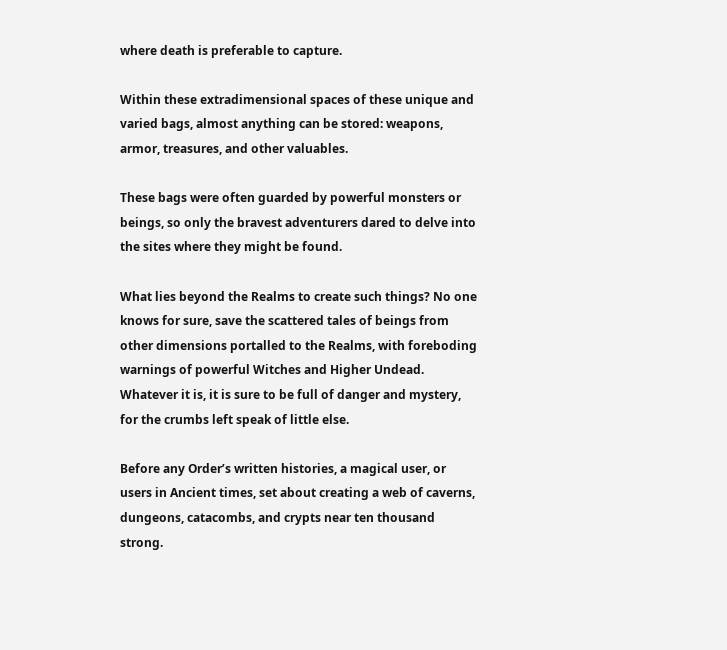where death is preferable to capture.

Within these extradimensional spaces of these unique and varied bags, almost anything can be stored: weapons, armor, treasures, and other valuables.

These bags were often guarded by powerful monsters or beings, so only the bravest adventurers dared to delve into the sites where they might be found.

What lies beyond the Realms to create such things? No one knows for sure, save the scattered tales of beings from other dimensions portalled to the Realms, with foreboding warnings of powerful Witches and Higher Undead. Whatever it is, it is sure to be full of danger and mystery, for the crumbs left speak of little else.

Before any Order’s written histories, a magical user, or users in Ancient times, set about creating a web of caverns, dungeons, catacombs, and crypts near ten thousand strong.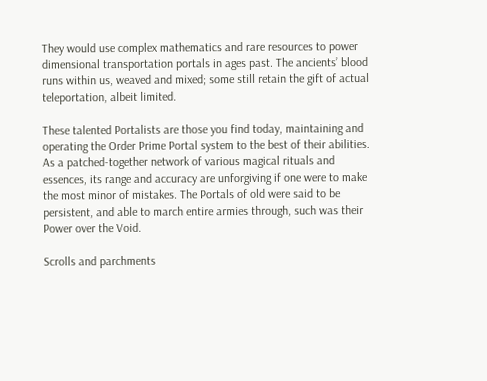They would use complex mathematics and rare resources to power dimensional transportation portals in ages past. The ancients’ blood runs within us, weaved and mixed; some still retain the gift of actual teleportation, albeit limited.

These talented Portalists are those you find today, maintaining and operating the Order Prime Portal system to the best of their abilities. As a patched-together network of various magical rituals and essences, its range and accuracy are unforgiving if one were to make the most minor of mistakes. The Portals of old were said to be persistent, and able to march entire armies through, such was their Power over the Void.

Scrolls and parchments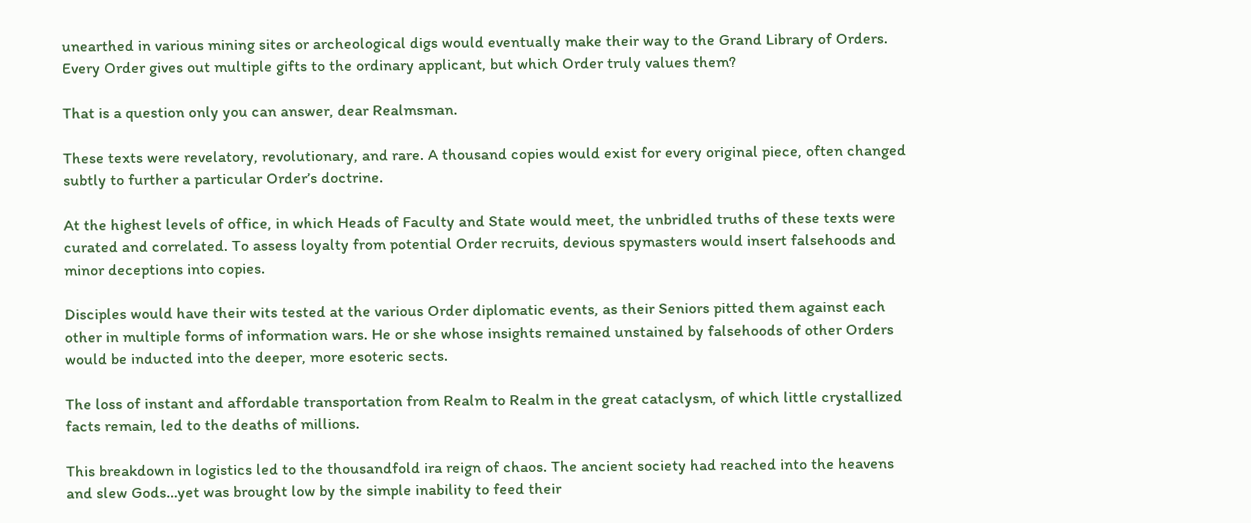unearthed in various mining sites or archeological digs would eventually make their way to the Grand Library of Orders. Every Order gives out multiple gifts to the ordinary applicant, but which Order truly values them?

That is a question only you can answer, dear Realmsman.

These texts were revelatory, revolutionary, and rare. A thousand copies would exist for every original piece, often changed subtly to further a particular Order’s doctrine.

At the highest levels of office, in which Heads of Faculty and State would meet, the unbridled truths of these texts were curated and correlated. To assess loyalty from potential Order recruits, devious spymasters would insert falsehoods and minor deceptions into copies.

Disciples would have their wits tested at the various Order diplomatic events, as their Seniors pitted them against each other in multiple forms of information wars. He or she whose insights remained unstained by falsehoods of other Orders would be inducted into the deeper, more esoteric sects.

The loss of instant and affordable transportation from Realm to Realm in the great cataclysm, of which little crystallized facts remain, led to the deaths of millions.

This breakdown in logistics led to the thousandfold ira reign of chaos. The ancient society had reached into the heavens and slew Gods…yet was brought low by the simple inability to feed their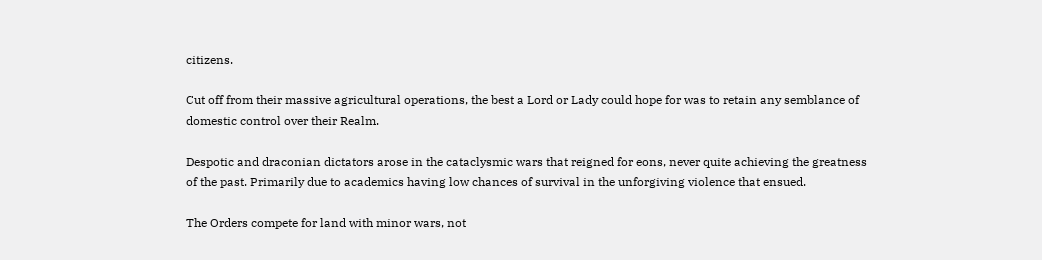citizens.

Cut off from their massive agricultural operations, the best a Lord or Lady could hope for was to retain any semblance of domestic control over their Realm.

Despotic and draconian dictators arose in the cataclysmic wars that reigned for eons, never quite achieving the greatness of the past. Primarily due to academics having low chances of survival in the unforgiving violence that ensued.

The Orders compete for land with minor wars, not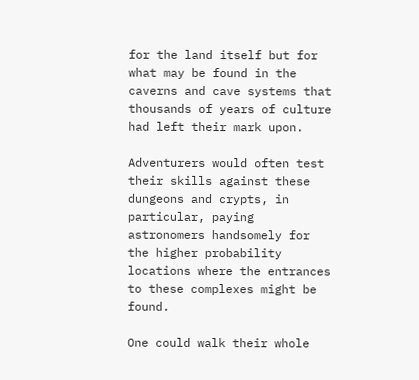for the land itself but for what may be found in the caverns and cave systems that thousands of years of culture had left their mark upon.

Adventurers would often test their skills against these dungeons and crypts, in particular, paying astronomers handsomely for the higher probability locations where the entrances to these complexes might be found.

One could walk their whole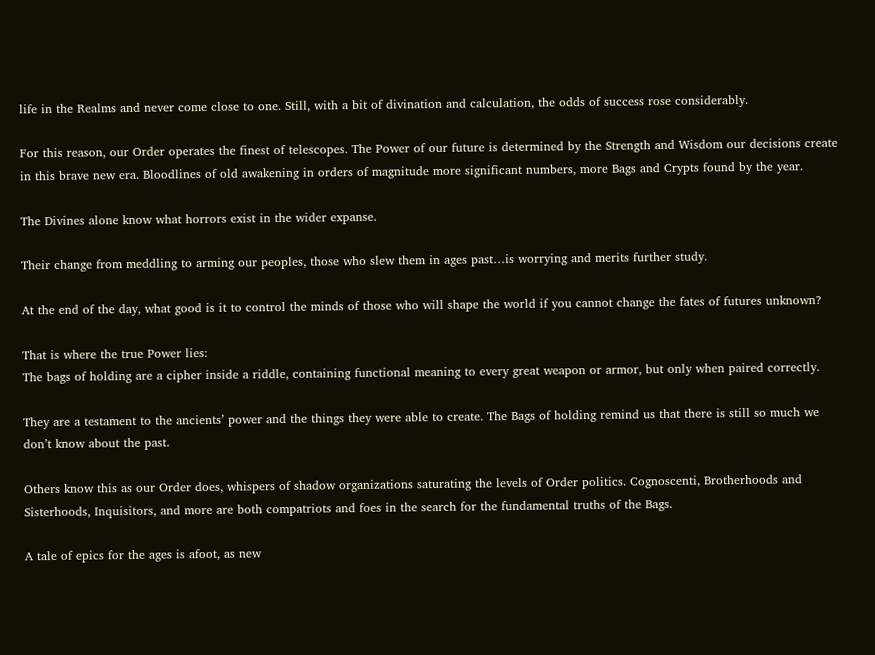life in the Realms and never come close to one. Still, with a bit of divination and calculation, the odds of success rose considerably.

For this reason, our Order operates the finest of telescopes. The Power of our future is determined by the Strength and Wisdom our decisions create in this brave new era. Bloodlines of old awakening in orders of magnitude more significant numbers, more Bags and Crypts found by the year.

The Divines alone know what horrors exist in the wider expanse.

Their change from meddling to arming our peoples, those who slew them in ages past…is worrying and merits further study.

At the end of the day, what good is it to control the minds of those who will shape the world if you cannot change the fates of futures unknown?

That is where the true Power lies:
The bags of holding are a cipher inside a riddle, containing functional meaning to every great weapon or armor, but only when paired correctly.

They are a testament to the ancients’ power and the things they were able to create. The Bags of holding remind us that there is still so much we don’t know about the past.

Others know this as our Order does, whispers of shadow organizations saturating the levels of Order politics. Cognoscenti, Brotherhoods and Sisterhoods, Inquisitors, and more are both compatriots and foes in the search for the fundamental truths of the Bags.

A tale of epics for the ages is afoot, as new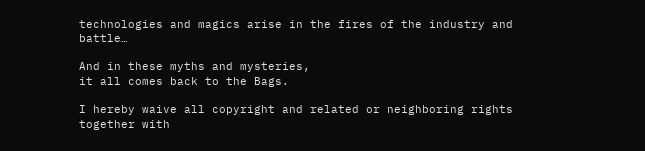technologies and magics arise in the fires of the industry and battle…

And in these myths and mysteries,
it all comes back to the Bags.

I hereby waive all copyright and related or neighboring rights together with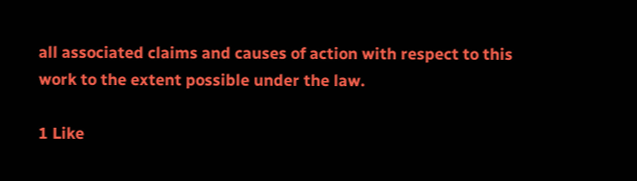all associated claims and causes of action with respect to this work to the extent possible under the law.

1 Like